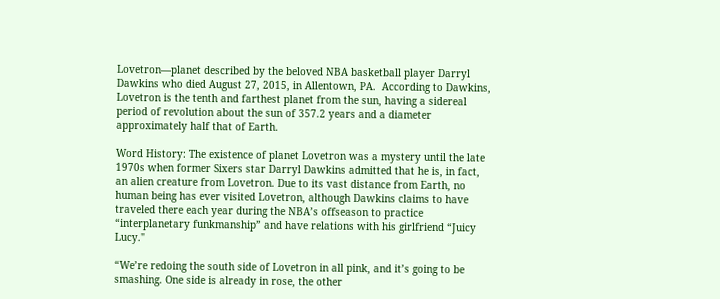Lovetron—planet described by the beloved NBA basketball player Darryl Dawkins who died August 27, 2015, in Allentown, PA.  According to Dawkins, Lovetron is the tenth and farthest planet from the sun, having a sidereal period of revolution about the sun of 357.2 years and a diameter approximately half that of Earth.

Word History: The existence of planet Lovetron was a mystery until the late 1970s when former Sixers star Darryl Dawkins admitted that he is, in fact, an alien creature from Lovetron. Due to its vast distance from Earth, no human being has ever visited Lovetron, although Dawkins claims to have traveled there each year during the NBA’s offseason to practice “interplanetary funkmanship” and have relations with his girlfriend “Juicy Lucy."

“We’re redoing the south side of Lovetron in all pink, and it’s going to be smashing. One side is already in rose, the other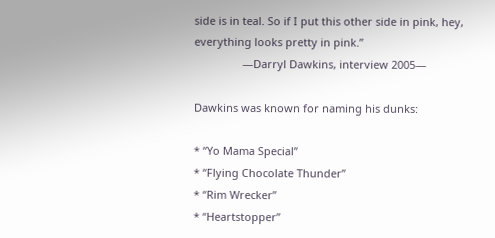side is in teal. So if I put this other side in pink, hey, everything looks pretty in pink.”
                —Darryl Dawkins, interview 2005—

Dawkins was known for naming his dunks:

* “Yo Mama Special”
* “Flying Chocolate Thunder”
* “Rim Wrecker”
* “Heartstopper”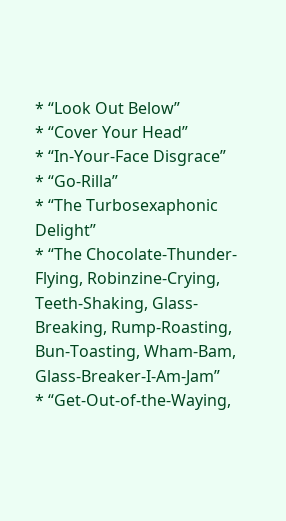* “Look Out Below”
* “Cover Your Head”
* “In-Your-Face Disgrace”
* “Go-Rilla”
* “The Turbosexaphonic Delight”
* “The Chocolate-Thunder-Flying, Robinzine-Crying, Teeth-Shaking, Glass-Breaking, Rump-Roasting, Bun-Toasting, Wham-Bam, Glass-Breaker-I-Am-Jam”
* “Get-Out-of-the-Waying,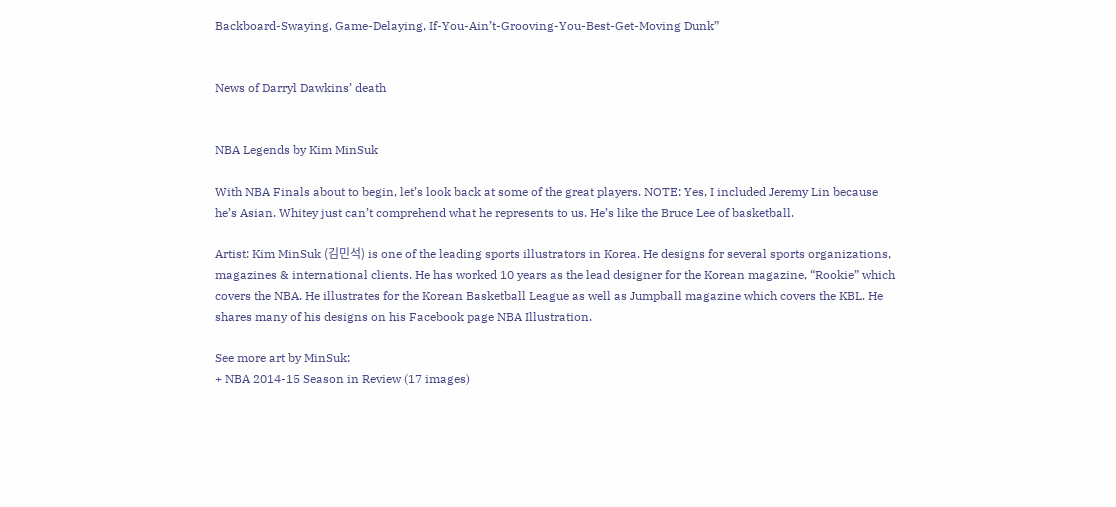Backboard-Swaying, Game-Delaying, If-You-Ain’t-Grooving-You-Best-Get-Moving Dunk”


News of Darryl Dawkins’ death


NBA Legends by Kim MinSuk

With NBA Finals about to begin, let’s look back at some of the great players. NOTE: Yes, I included Jeremy Lin because he’s Asian. Whitey just can’t comprehend what he represents to us. He’s like the Bruce Lee of basketball.

Artist: Kim MinSuk (김민석) is one of the leading sports illustrators in Korea. He designs for several sports organizations, magazines & international clients. He has worked 10 years as the lead designer for the Korean magazine, “Rookie” which covers the NBA. He illustrates for the Korean Basketball League as well as Jumpball magazine which covers the KBL. He shares many of his designs on his Facebook page NBA Illustration.

See more art by MinSuk:
+ NBA 2014-15 Season in Review (17 images)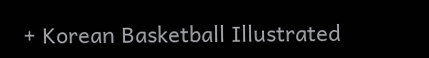+ Korean Basketball Illustrated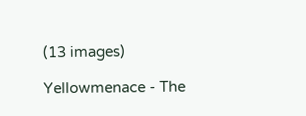(13 images)

Yellowmenace - The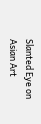Slanted Eye on Asian Art